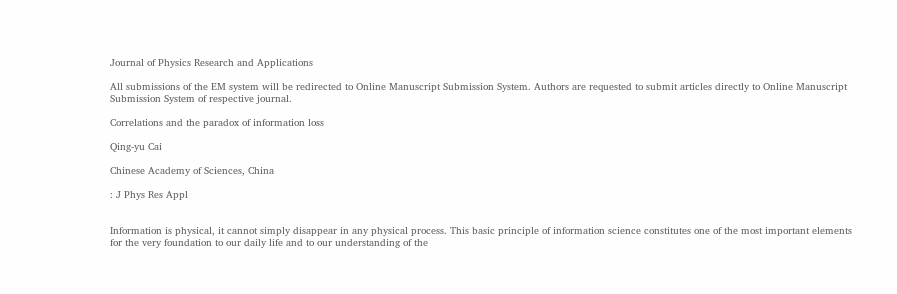Journal of Physics Research and Applications

All submissions of the EM system will be redirected to Online Manuscript Submission System. Authors are requested to submit articles directly to Online Manuscript Submission System of respective journal.

Correlations and the paradox of information loss

Qing-yu Cai

Chinese Academy of Sciences, China

: J Phys Res Appl


Information is physical, it cannot simply disappear in any physical process. This basic principle of information science constitutes one of the most important elements for the very foundation to our daily life and to our understanding of the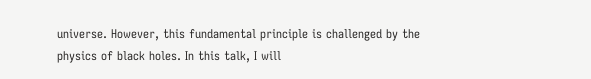universe. However, this fundamental principle is challenged by the physics of black holes. In this talk, I will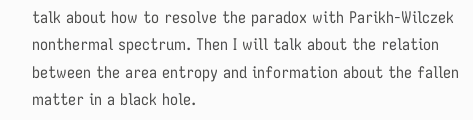talk about how to resolve the paradox with Parikh-Wilczek nonthermal spectrum. Then I will talk about the relation between the area entropy and information about the fallen matter in a black hole.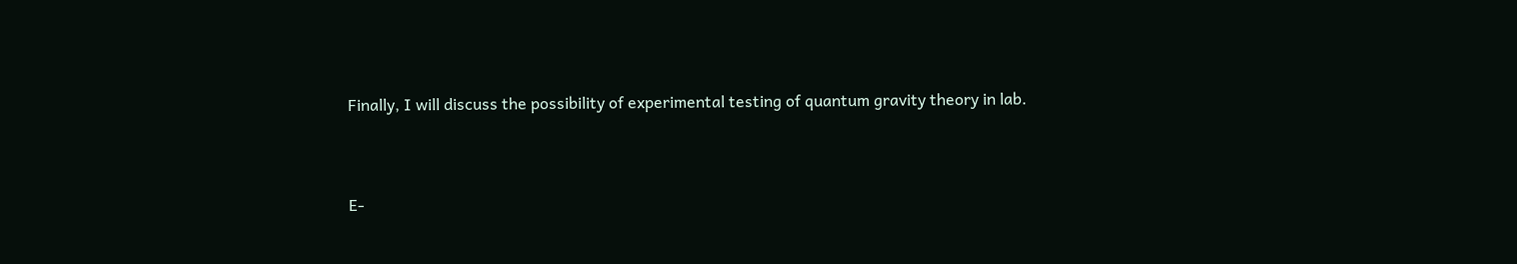Finally, I will discuss the possibility of experimental testing of quantum gravity theory in lab.


E-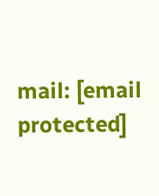mail: [email protected]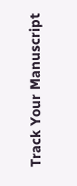Track Your Manuscript